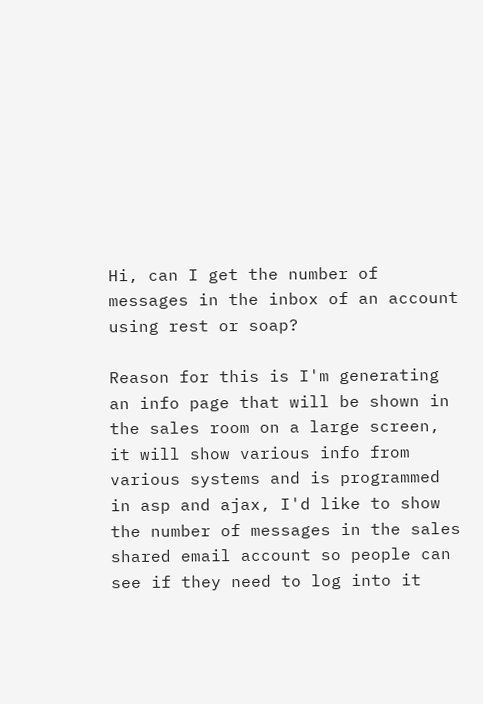Hi, can I get the number of messages in the inbox of an account using rest or soap?

Reason for this is I'm generating an info page that will be shown in the sales room on a large screen, it will show various info from various systems and is programmed in asp and ajax, I'd like to show the number of messages in the sales shared email account so people can see if they need to log into it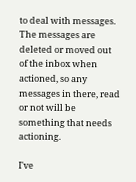to deal with messages. The messages are deleted or moved out of the inbox when actioned, so any messages in there, read or not will be something that needs actioning.

I've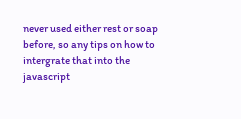never used either rest or soap before, so any tips on how to intergrate that into the javascript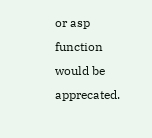or asp function would be apprecated.